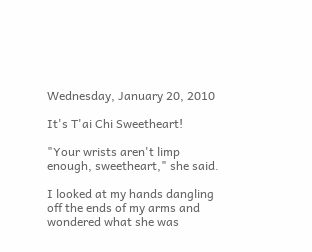Wednesday, January 20, 2010

It's T'ai Chi Sweetheart!

"Your wrists aren't limp enough, sweetheart," she said.

I looked at my hands dangling off the ends of my arms and wondered what she was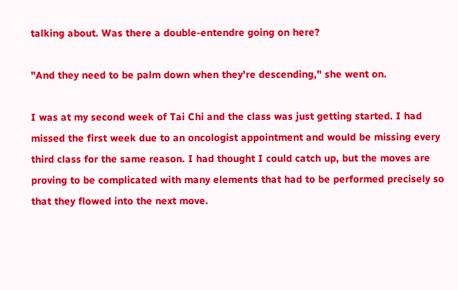talking about. Was there a double-entendre going on here?

"And they need to be palm down when they're descending," she went on.

I was at my second week of Tai Chi and the class was just getting started. I had missed the first week due to an oncologist appointment and would be missing every third class for the same reason. I had thought I could catch up, but the moves are proving to be complicated with many elements that had to be performed precisely so that they flowed into the next move.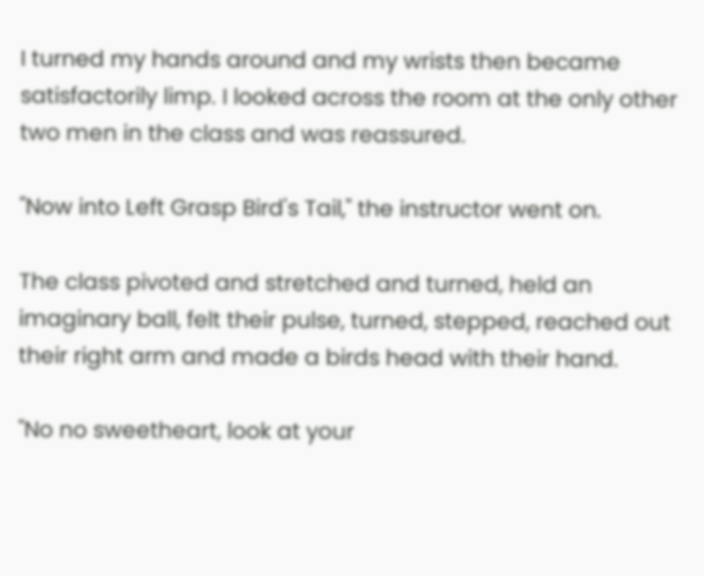I turned my hands around and my wrists then became satisfactorily limp. I looked across the room at the only other two men in the class and was reassured.

"Now into Left Grasp Bird's Tail," the instructor went on.

The class pivoted and stretched and turned, held an imaginary ball, felt their pulse, turned, stepped, reached out their right arm and made a birds head with their hand.

"No no sweetheart, look at your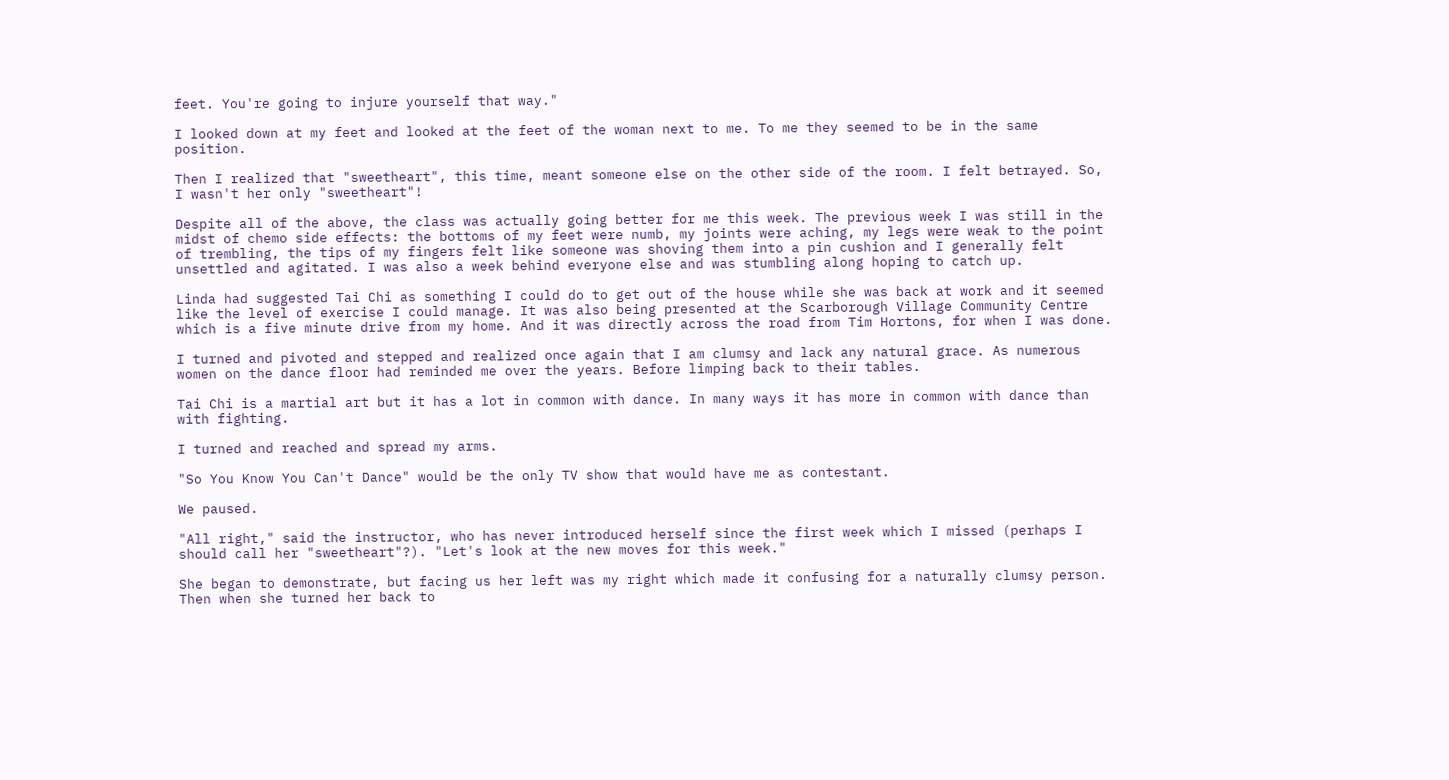feet. You're going to injure yourself that way."

I looked down at my feet and looked at the feet of the woman next to me. To me they seemed to be in the same position.

Then I realized that "sweetheart", this time, meant someone else on the other side of the room. I felt betrayed. So, I wasn't her only "sweetheart"!

Despite all of the above, the class was actually going better for me this week. The previous week I was still in the midst of chemo side effects: the bottoms of my feet were numb, my joints were aching, my legs were weak to the point of trembling, the tips of my fingers felt like someone was shoving them into a pin cushion and I generally felt unsettled and agitated. I was also a week behind everyone else and was stumbling along hoping to catch up.

Linda had suggested Tai Chi as something I could do to get out of the house while she was back at work and it seemed like the level of exercise I could manage. It was also being presented at the Scarborough Village Community Centre which is a five minute drive from my home. And it was directly across the road from Tim Hortons, for when I was done.

I turned and pivoted and stepped and realized once again that I am clumsy and lack any natural grace. As numerous women on the dance floor had reminded me over the years. Before limping back to their tables.

Tai Chi is a martial art but it has a lot in common with dance. In many ways it has more in common with dance than with fighting.

I turned and reached and spread my arms.

"So You Know You Can't Dance" would be the only TV show that would have me as contestant.

We paused.

"All right," said the instructor, who has never introduced herself since the first week which I missed (perhaps I should call her "sweetheart"?). "Let's look at the new moves for this week."

She began to demonstrate, but facing us her left was my right which made it confusing for a naturally clumsy person. Then when she turned her back to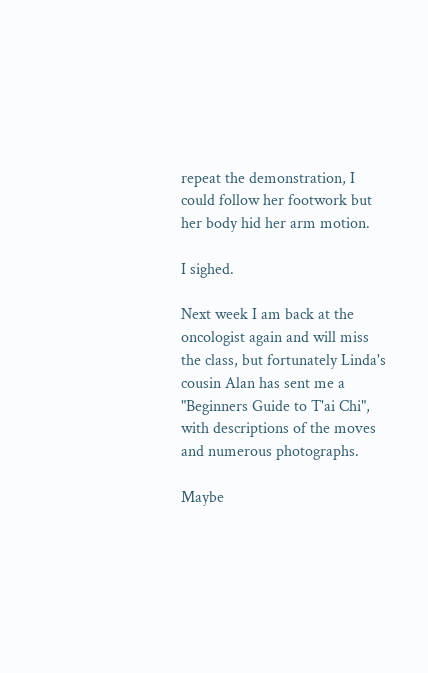repeat the demonstration, I could follow her footwork but her body hid her arm motion.

I sighed.

Next week I am back at the oncologist again and will miss the class, but fortunately Linda's cousin Alan has sent me a "Beginners Guide to T'ai Chi", with descriptions of the moves and numerous photographs.

Maybe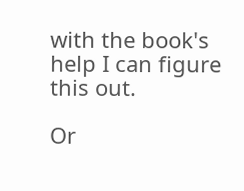with the book's help I can figure this out.

Or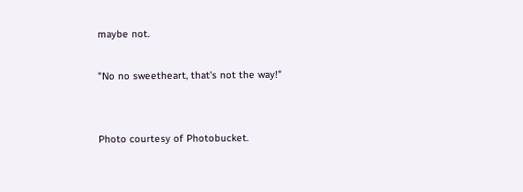maybe not.

"No no sweetheart, that's not the way!"


Photo courtesy of Photobucket.